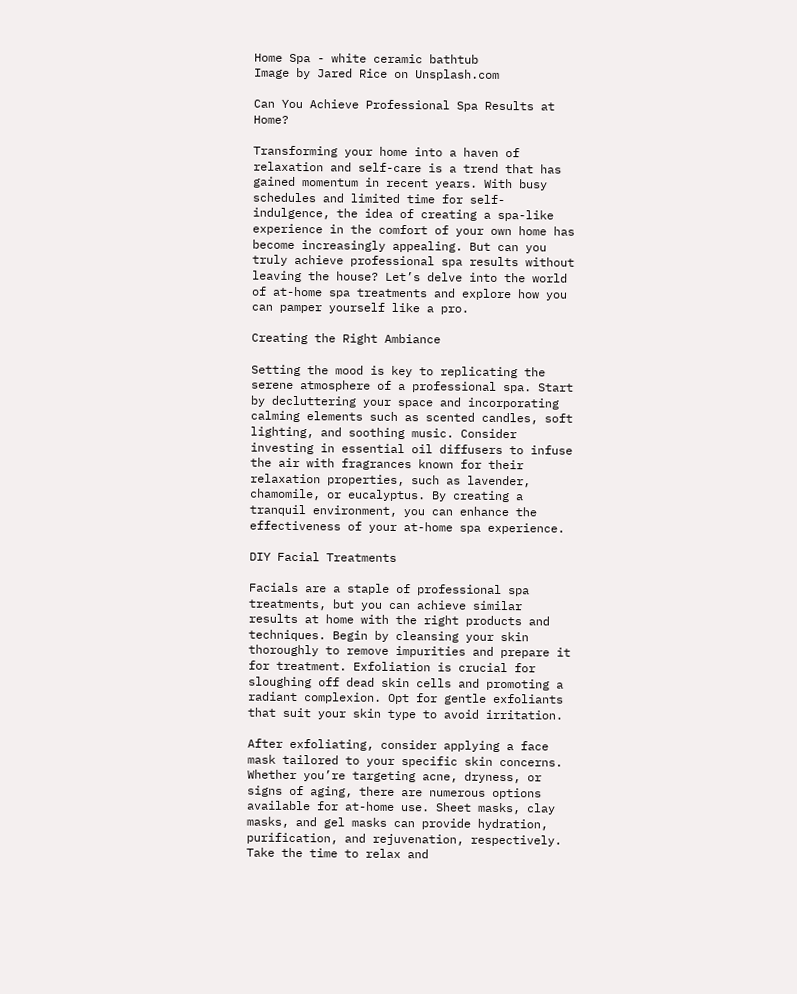Home Spa - white ceramic bathtub
Image by Jared Rice on Unsplash.com

Can You Achieve Professional Spa Results at Home?

Transforming your home into a haven of relaxation and self-care is a trend that has gained momentum in recent years. With busy schedules and limited time for self-indulgence, the idea of creating a spa-like experience in the comfort of your own home has become increasingly appealing. But can you truly achieve professional spa results without leaving the house? Let’s delve into the world of at-home spa treatments and explore how you can pamper yourself like a pro.

Creating the Right Ambiance

Setting the mood is key to replicating the serene atmosphere of a professional spa. Start by decluttering your space and incorporating calming elements such as scented candles, soft lighting, and soothing music. Consider investing in essential oil diffusers to infuse the air with fragrances known for their relaxation properties, such as lavender, chamomile, or eucalyptus. By creating a tranquil environment, you can enhance the effectiveness of your at-home spa experience.

DIY Facial Treatments

Facials are a staple of professional spa treatments, but you can achieve similar results at home with the right products and techniques. Begin by cleansing your skin thoroughly to remove impurities and prepare it for treatment. Exfoliation is crucial for sloughing off dead skin cells and promoting a radiant complexion. Opt for gentle exfoliants that suit your skin type to avoid irritation.

After exfoliating, consider applying a face mask tailored to your specific skin concerns. Whether you’re targeting acne, dryness, or signs of aging, there are numerous options available for at-home use. Sheet masks, clay masks, and gel masks can provide hydration, purification, and rejuvenation, respectively. Take the time to relax and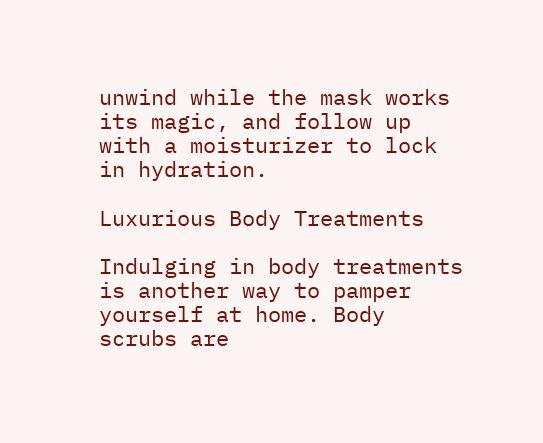unwind while the mask works its magic, and follow up with a moisturizer to lock in hydration.

Luxurious Body Treatments

Indulging in body treatments is another way to pamper yourself at home. Body scrubs are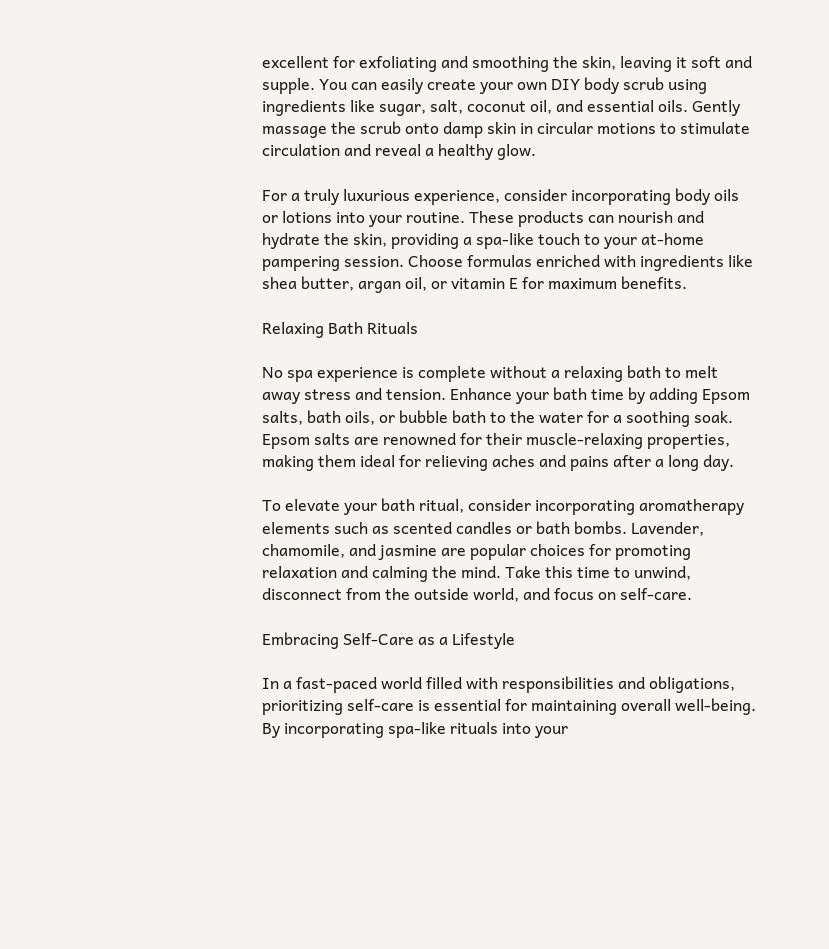excellent for exfoliating and smoothing the skin, leaving it soft and supple. You can easily create your own DIY body scrub using ingredients like sugar, salt, coconut oil, and essential oils. Gently massage the scrub onto damp skin in circular motions to stimulate circulation and reveal a healthy glow.

For a truly luxurious experience, consider incorporating body oils or lotions into your routine. These products can nourish and hydrate the skin, providing a spa-like touch to your at-home pampering session. Choose formulas enriched with ingredients like shea butter, argan oil, or vitamin E for maximum benefits.

Relaxing Bath Rituals

No spa experience is complete without a relaxing bath to melt away stress and tension. Enhance your bath time by adding Epsom salts, bath oils, or bubble bath to the water for a soothing soak. Epsom salts are renowned for their muscle-relaxing properties, making them ideal for relieving aches and pains after a long day.

To elevate your bath ritual, consider incorporating aromatherapy elements such as scented candles or bath bombs. Lavender, chamomile, and jasmine are popular choices for promoting relaxation and calming the mind. Take this time to unwind, disconnect from the outside world, and focus on self-care.

Embracing Self-Care as a Lifestyle

In a fast-paced world filled with responsibilities and obligations, prioritizing self-care is essential for maintaining overall well-being. By incorporating spa-like rituals into your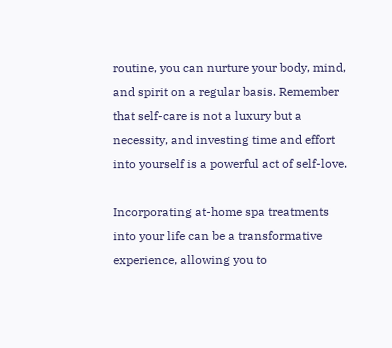routine, you can nurture your body, mind, and spirit on a regular basis. Remember that self-care is not a luxury but a necessity, and investing time and effort into yourself is a powerful act of self-love.

Incorporating at-home spa treatments into your life can be a transformative experience, allowing you to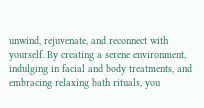unwind, rejuvenate, and reconnect with yourself. By creating a serene environment, indulging in facial and body treatments, and embracing relaxing bath rituals, you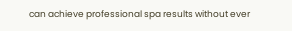can achieve professional spa results without ever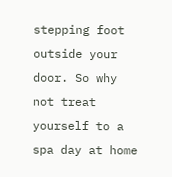stepping foot outside your door. So why not treat yourself to a spa day at home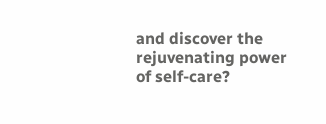and discover the rejuvenating power of self-care?